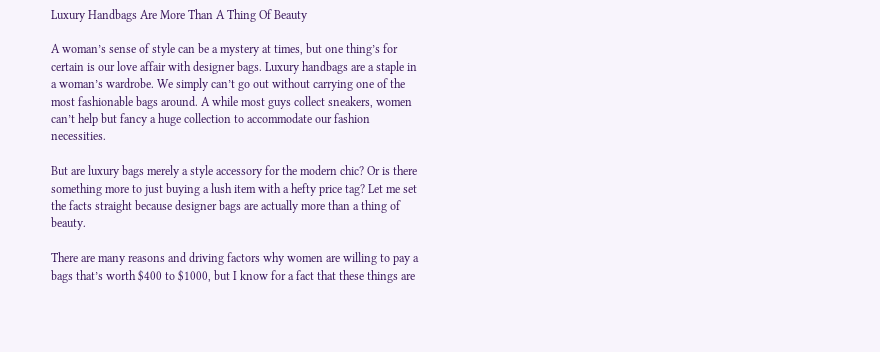Luxury Handbags Are More Than A Thing Of Beauty

A woman’s sense of style can be a mystery at times, but one thing’s for certain is our love affair with designer bags. Luxury handbags are a staple in a woman’s wardrobe. We simply can’t go out without carrying one of the most fashionable bags around. A while most guys collect sneakers, women can’t help but fancy a huge collection to accommodate our fashion necessities.

But are luxury bags merely a style accessory for the modern chic? Or is there something more to just buying a lush item with a hefty price tag? Let me set the facts straight because designer bags are actually more than a thing of beauty.

There are many reasons and driving factors why women are willing to pay a bags that’s worth $400 to $1000, but I know for a fact that these things are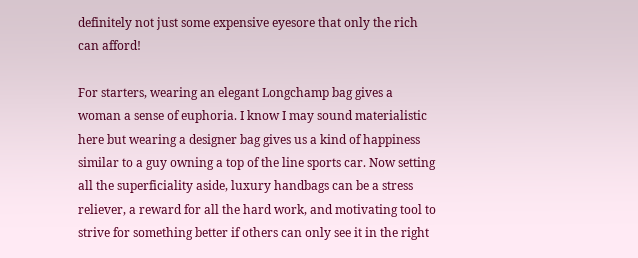definitely not just some expensive eyesore that only the rich can afford!

For starters, wearing an elegant Longchamp bag gives a woman a sense of euphoria. I know I may sound materialistic here but wearing a designer bag gives us a kind of happiness similar to a guy owning a top of the line sports car. Now setting all the superficiality aside, luxury handbags can be a stress reliever, a reward for all the hard work, and motivating tool to strive for something better if others can only see it in the right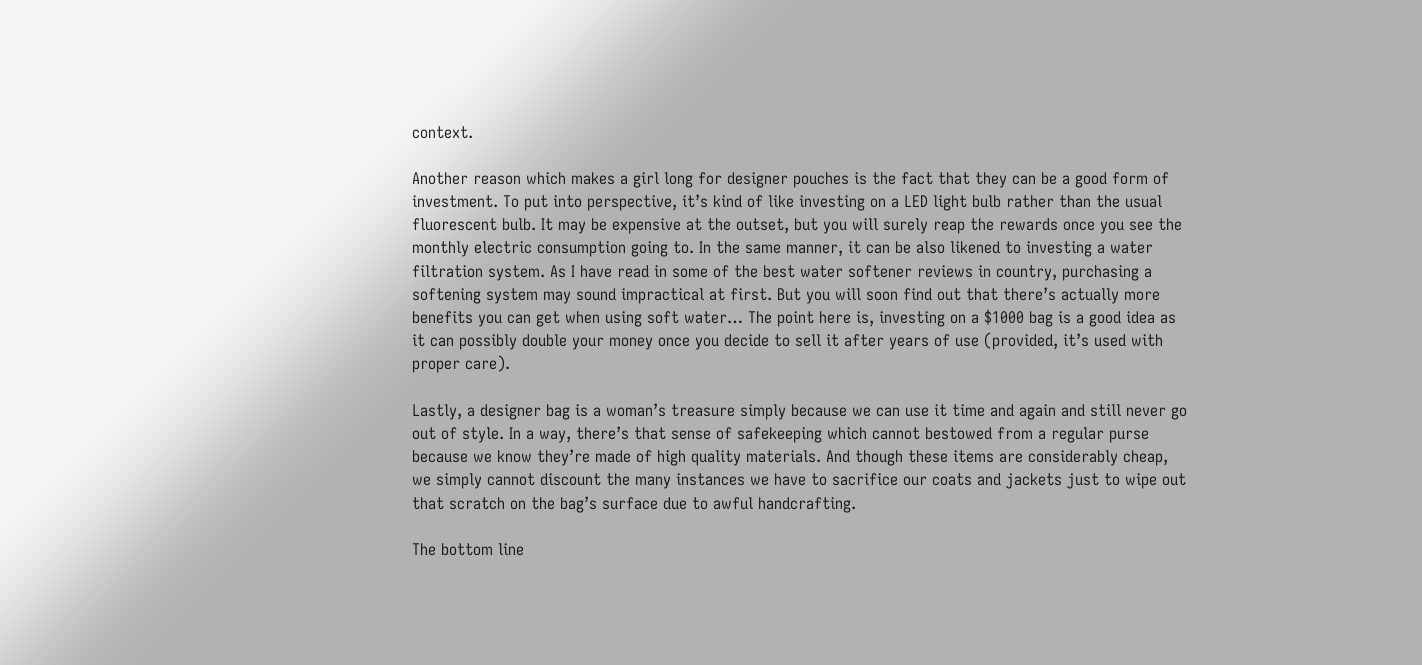context.

Another reason which makes a girl long for designer pouches is the fact that they can be a good form of investment. To put into perspective, it’s kind of like investing on a LED light bulb rather than the usual fluorescent bulb. It may be expensive at the outset, but you will surely reap the rewards once you see the monthly electric consumption going to. In the same manner, it can be also likened to investing a water filtration system. As I have read in some of the best water softener reviews in country, purchasing a softening system may sound impractical at first. But you will soon find out that there’s actually more benefits you can get when using soft water… The point here is, investing on a $1000 bag is a good idea as it can possibly double your money once you decide to sell it after years of use (provided, it’s used with proper care).

Lastly, a designer bag is a woman’s treasure simply because we can use it time and again and still never go out of style. In a way, there’s that sense of safekeeping which cannot bestowed from a regular purse because we know they’re made of high quality materials. And though these items are considerably cheap, we simply cannot discount the many instances we have to sacrifice our coats and jackets just to wipe out that scratch on the bag’s surface due to awful handcrafting.

The bottom line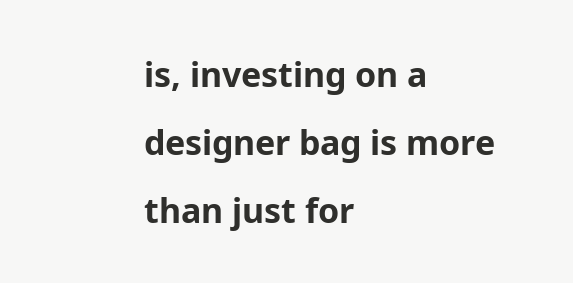is, investing on a designer bag is more than just for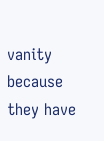vanity because they have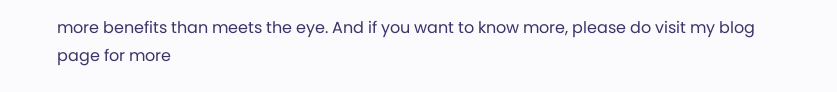more benefits than meets the eye. And if you want to know more, please do visit my blog page for more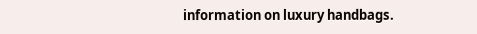information on luxury handbags.